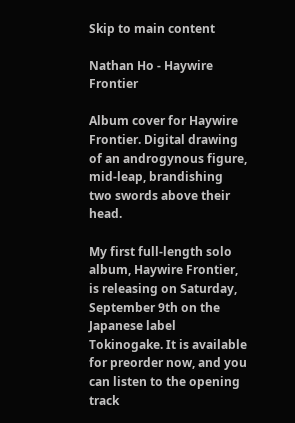Skip to main content

Nathan Ho - Haywire Frontier

Album cover for Haywire Frontier. Digital drawing of an androgynous figure, mid-leap, brandishing two swords above their head.

My first full-length solo album, Haywire Frontier, is releasing on Saturday, September 9th on the Japanese label Tokinogake. It is available for preorder now, and you can listen to the opening track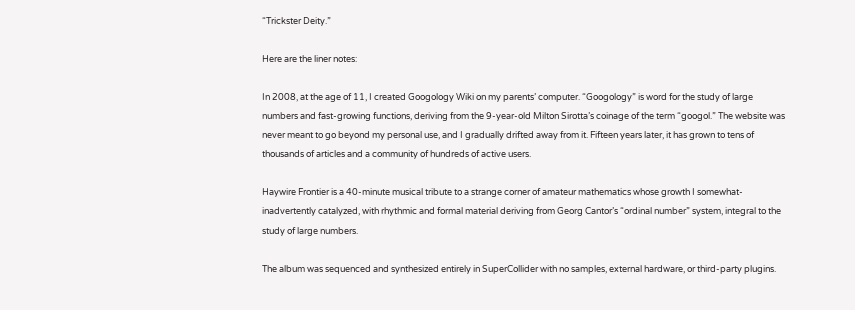“Trickster Deity.”

Here are the liner notes:

In 2008, at the age of 11, I created Googology Wiki on my parents’ computer. “Googology” is word for the study of large numbers and fast-growing functions, deriving from the 9-year-old Milton Sirotta’s coinage of the term “googol.” The website was never meant to go beyond my personal use, and I gradually drifted away from it. Fifteen years later, it has grown to tens of thousands of articles and a community of hundreds of active users.

Haywire Frontier is a 40-minute musical tribute to a strange corner of amateur mathematics whose growth I somewhat-inadvertently catalyzed, with rhythmic and formal material deriving from Georg Cantor’s “ordinal number” system, integral to the study of large numbers.

The album was sequenced and synthesized entirely in SuperCollider with no samples, external hardware, or third-party plugins.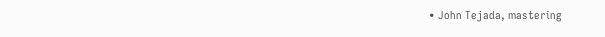• John Tejada, mastering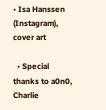• Isa Hanssen (Instagram), cover art

  • Special thanks to a0n0, Charlie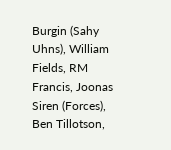Burgin (Sahy Uhns), William Fields, RM Francis, Joonas Siren (Forces), Ben Tillotson,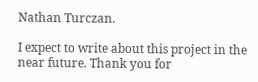Nathan Turczan.

I expect to write about this project in the near future. Thank you for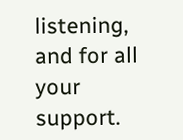listening, and for all your support.